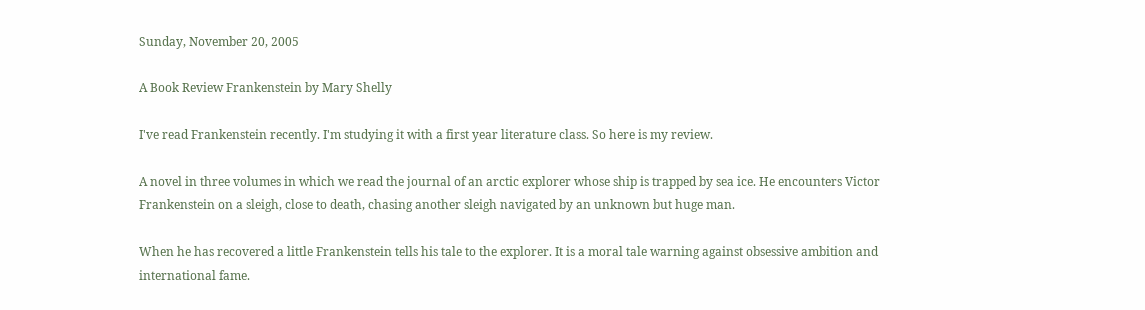Sunday, November 20, 2005

A Book Review Frankenstein by Mary Shelly

I've read Frankenstein recently. I'm studying it with a first year literature class. So here is my review.

A novel in three volumes in which we read the journal of an arctic explorer whose ship is trapped by sea ice. He encounters Victor Frankenstein on a sleigh, close to death, chasing another sleigh navigated by an unknown but huge man.

When he has recovered a little Frankenstein tells his tale to the explorer. It is a moral tale warning against obsessive ambition and international fame.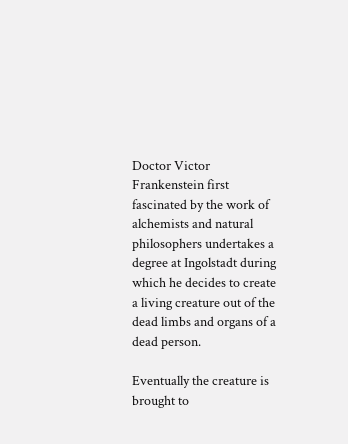Doctor Victor Frankenstein first fascinated by the work of alchemists and natural philosophers undertakes a degree at Ingolstadt during which he decides to create a living creature out of the dead limbs and organs of a dead person.

Eventually the creature is brought to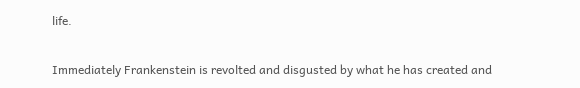life.

Immediately Frankenstein is revolted and disgusted by what he has created and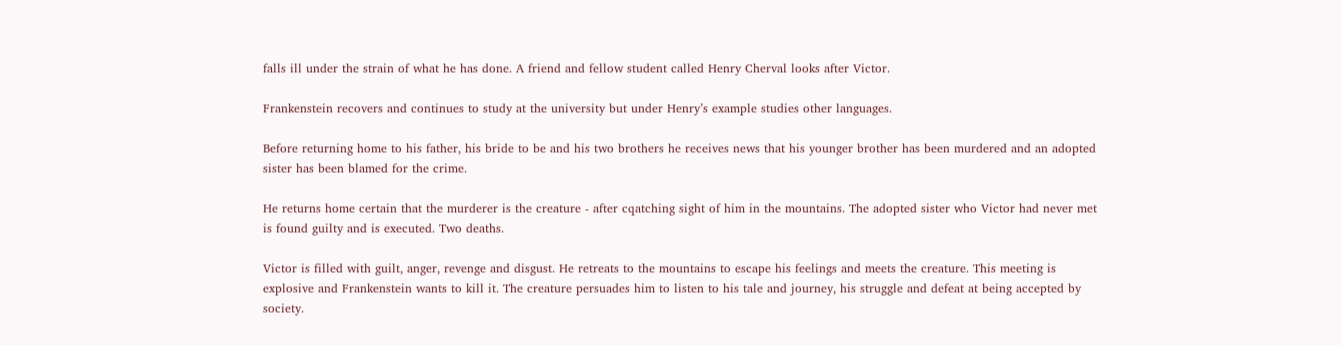falls ill under the strain of what he has done. A friend and fellow student called Henry Cherval looks after Victor.

Frankenstein recovers and continues to study at the university but under Henry’s example studies other languages.

Before returning home to his father, his bride to be and his two brothers he receives news that his younger brother has been murdered and an adopted sister has been blamed for the crime.

He returns home certain that the murderer is the creature - after cqatching sight of him in the mountains. The adopted sister who Victor had never met is found guilty and is executed. Two deaths.

Victor is filled with guilt, anger, revenge and disgust. He retreats to the mountains to escape his feelings and meets the creature. This meeting is explosive and Frankenstein wants to kill it. The creature persuades him to listen to his tale and journey, his struggle and defeat at being accepted by society.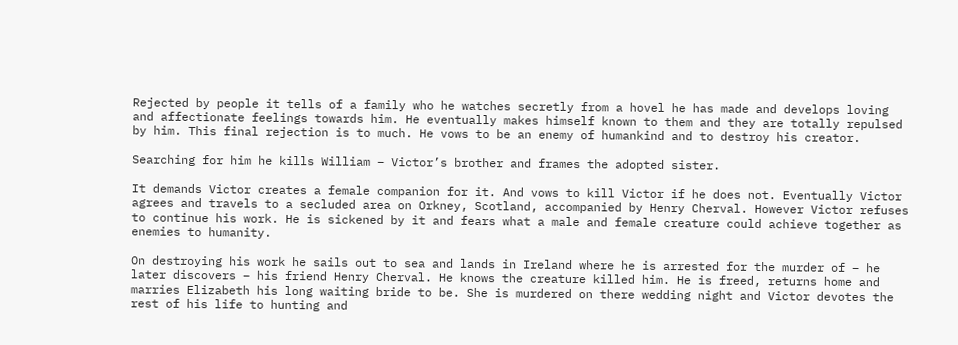Rejected by people it tells of a family who he watches secretly from a hovel he has made and develops loving and affectionate feelings towards him. He eventually makes himself known to them and they are totally repulsed by him. This final rejection is to much. He vows to be an enemy of humankind and to destroy his creator.

Searching for him he kills William – Victor’s brother and frames the adopted sister.

It demands Victor creates a female companion for it. And vows to kill Victor if he does not. Eventually Victor agrees and travels to a secluded area on Orkney, Scotland, accompanied by Henry Cherval. However Victor refuses to continue his work. He is sickened by it and fears what a male and female creature could achieve together as enemies to humanity.

On destroying his work he sails out to sea and lands in Ireland where he is arrested for the murder of – he later discovers – his friend Henry Cherval. He knows the creature killed him. He is freed, returns home and marries Elizabeth his long waiting bride to be. She is murdered on there wedding night and Victor devotes the rest of his life to hunting and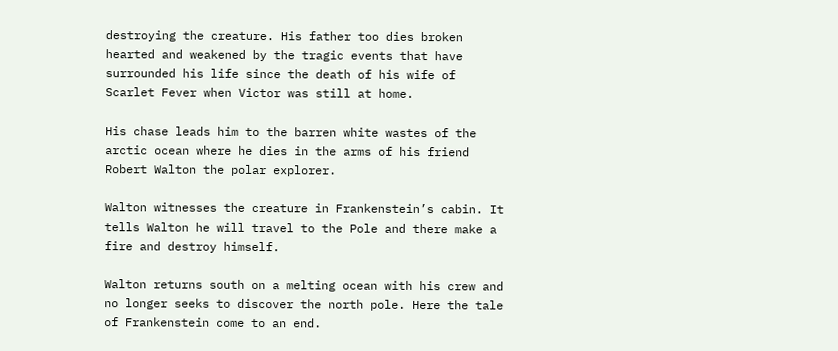destroying the creature. His father too dies broken hearted and weakened by the tragic events that have surrounded his life since the death of his wife of Scarlet Fever when Victor was still at home.

His chase leads him to the barren white wastes of the arctic ocean where he dies in the arms of his friend Robert Walton the polar explorer.

Walton witnesses the creature in Frankenstein’s cabin. It tells Walton he will travel to the Pole and there make a fire and destroy himself.

Walton returns south on a melting ocean with his crew and no longer seeks to discover the north pole. Here the tale of Frankenstein come to an end.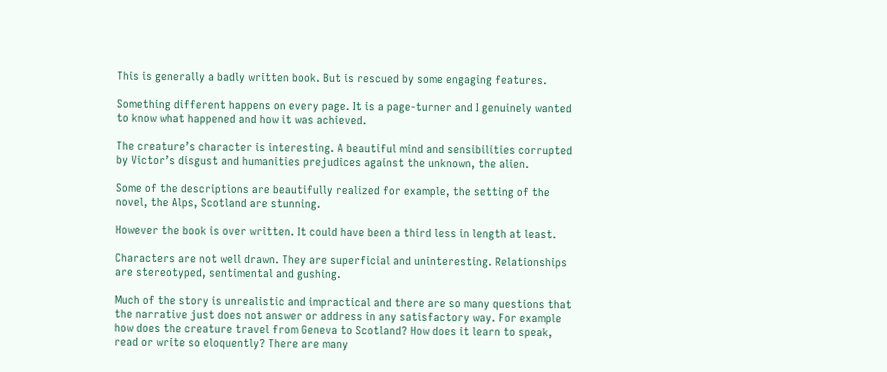This is generally a badly written book. But is rescued by some engaging features.

Something different happens on every page. It is a page-turner and I genuinely wanted to know what happened and how it was achieved.

The creature’s character is interesting. A beautiful mind and sensibilities corrupted by Victor’s disgust and humanities prejudices against the unknown, the alien.

Some of the descriptions are beautifully realized for example, the setting of the novel, the Alps, Scotland are stunning.

However the book is over written. It could have been a third less in length at least.

Characters are not well drawn. They are superficial and uninteresting. Relationships are stereotyped, sentimental and gushing.

Much of the story is unrealistic and impractical and there are so many questions that the narrative just does not answer or address in any satisfactory way. For example how does the creature travel from Geneva to Scotland? How does it learn to speak, read or write so eloquently? There are many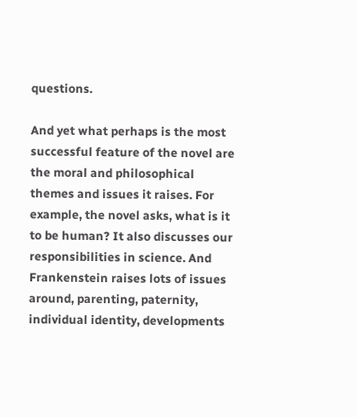questions.

And yet what perhaps is the most successful feature of the novel are the moral and philosophical themes and issues it raises. For example, the novel asks, what is it to be human? It also discusses our responsibilities in science. And Frankenstein raises lots of issues around, parenting, paternity, individual identity, developments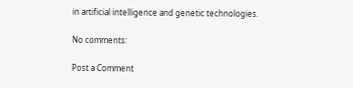in artificial intelligence and genetic technologies.

No comments:

Post a Comment